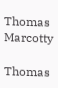Thomas Marcotty

Thomas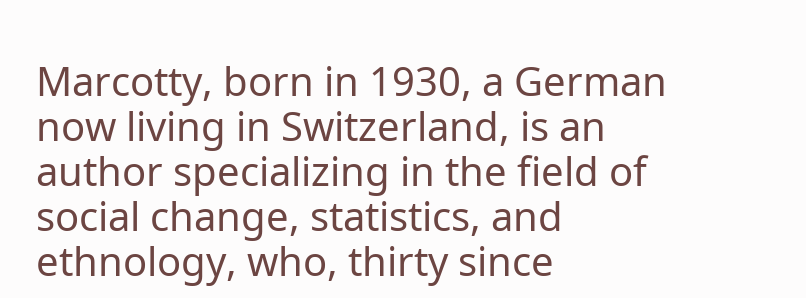Marcotty, born in 1930, a German now living in Switzerland, is an author specializing in the field of social change, statistics, and ethnology, who, thirty since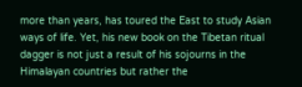more than years, has toured the East to study Asian ways of life. Yet, his new book on the Tibetan ritual dagger is not just a result of his sojourns in the Himalayan countries but rather the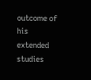outcome of his extended studies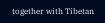together with Tibetan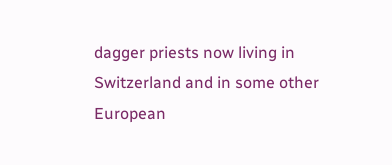dagger priests now living in Switzerland and in some other European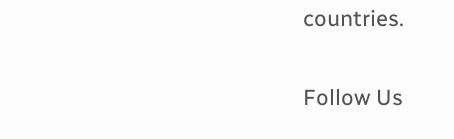countries.

Follow Us